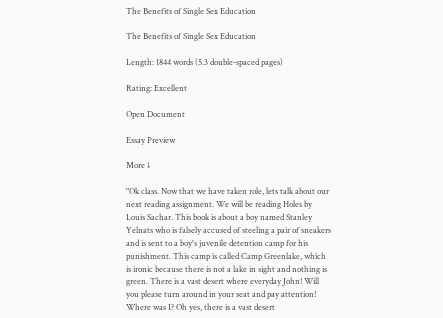The Benefits of Single Sex Education

The Benefits of Single Sex Education

Length: 1844 words (5.3 double-spaced pages)

Rating: Excellent

Open Document

Essay Preview

More ↓

"Ok class. Now that we have taken role, lets talk about our next reading assignment. We will be reading Holes by Louis Sachar. This book is about a boy named Stanley Yelnats who is falsely accused of steeling a pair of sneakers and is sent to a boy's juvenile detention camp for his punishment. This camp is called Camp Greenlake, which is ironic because there is not a lake in sight and nothing is green. There is a vast desert where everyday John! Will you please turn around in your seat and pay attention! Where was I? Oh yes, there is a vast desert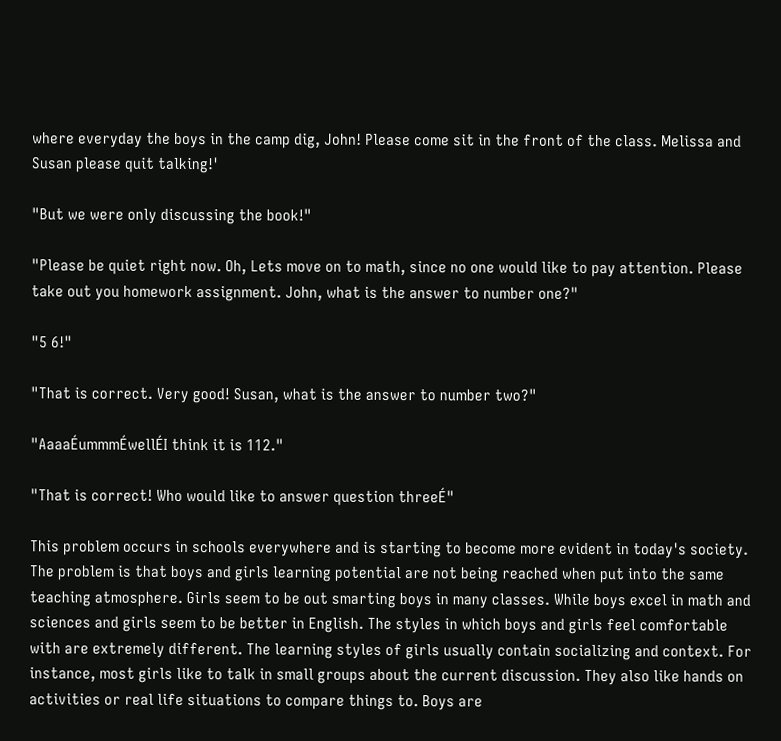where everyday the boys in the camp dig, John! Please come sit in the front of the class. Melissa and Susan please quit talking!'

"But we were only discussing the book!"

"Please be quiet right now. Oh, Lets move on to math, since no one would like to pay attention. Please take out you homework assignment. John, what is the answer to number one?"

"5 6!"

"That is correct. Very good! Susan, what is the answer to number two?"

"AaaaÉummmÉwellÉI think it is 112."

"That is correct! Who would like to answer question threeÉ"

This problem occurs in schools everywhere and is starting to become more evident in today's society. The problem is that boys and girls learning potential are not being reached when put into the same teaching atmosphere. Girls seem to be out smarting boys in many classes. While boys excel in math and sciences and girls seem to be better in English. The styles in which boys and girls feel comfortable with are extremely different. The learning styles of girls usually contain socializing and context. For instance, most girls like to talk in small groups about the current discussion. They also like hands on activities or real life situations to compare things to. Boys are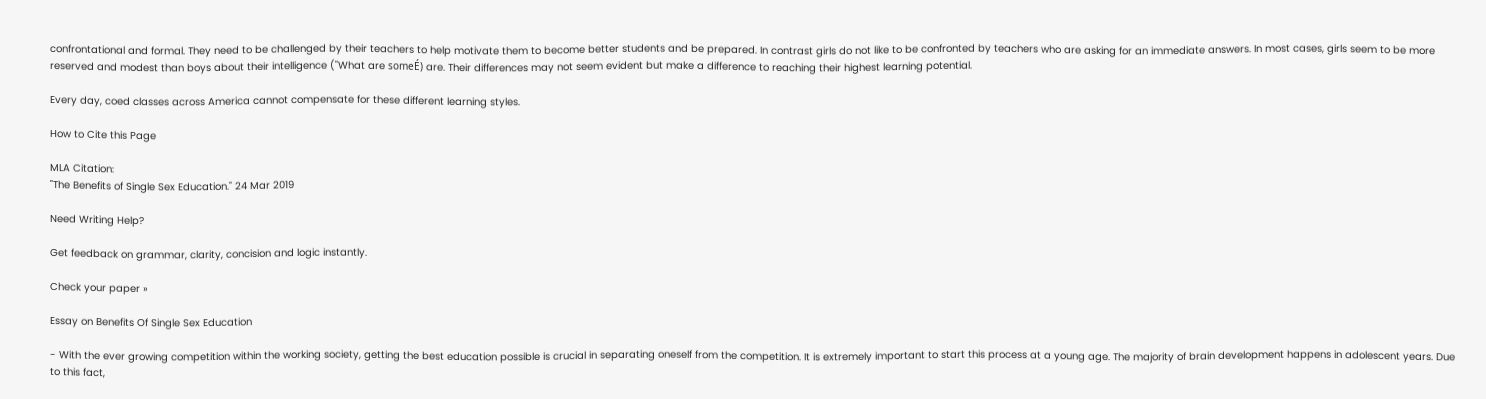confrontational and formal. They need to be challenged by their teachers to help motivate them to become better students and be prepared. In contrast girls do not like to be confronted by teachers who are asking for an immediate answers. In most cases, girls seem to be more reserved and modest than boys about their intelligence ("What are someÉ) are. Their differences may not seem evident but make a difference to reaching their highest learning potential.

Every day, coed classes across America cannot compensate for these different learning styles.

How to Cite this Page

MLA Citation:
"The Benefits of Single Sex Education." 24 Mar 2019

Need Writing Help?

Get feedback on grammar, clarity, concision and logic instantly.

Check your paper »

Essay on Benefits Of Single Sex Education

- With the ever growing competition within the working society, getting the best education possible is crucial in separating oneself from the competition. It is extremely important to start this process at a young age. The majority of brain development happens in adolescent years. Due to this fact,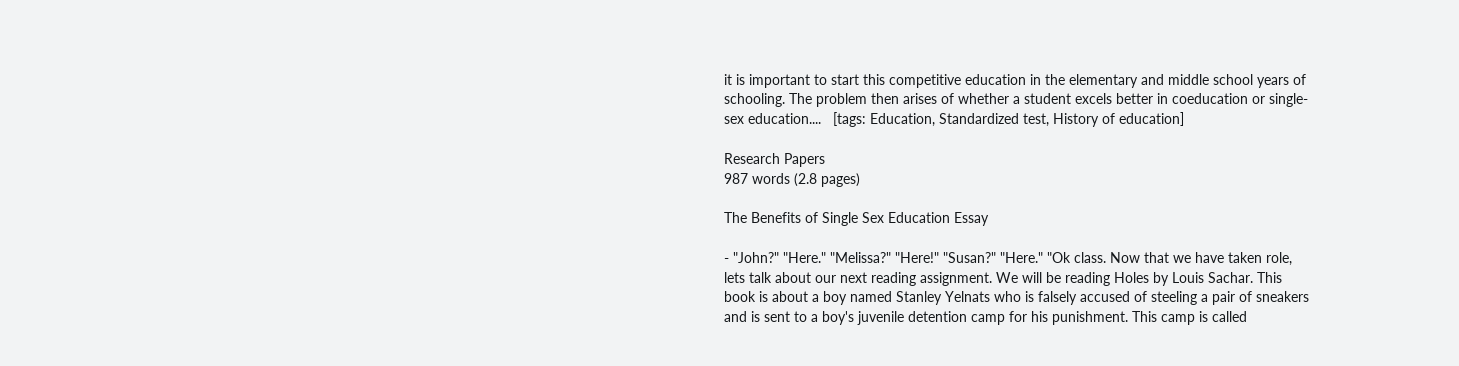it is important to start this competitive education in the elementary and middle school years of schooling. The problem then arises of whether a student excels better in coeducation or single-sex education....   [tags: Education, Standardized test, History of education]

Research Papers
987 words (2.8 pages)

The Benefits of Single Sex Education Essay

- "John?" "Here." "Melissa?" "Here!" "Susan?" "Here." "Ok class. Now that we have taken role, lets talk about our next reading assignment. We will be reading Holes by Louis Sachar. This book is about a boy named Stanley Yelnats who is falsely accused of steeling a pair of sneakers and is sent to a boy's juvenile detention camp for his punishment. This camp is called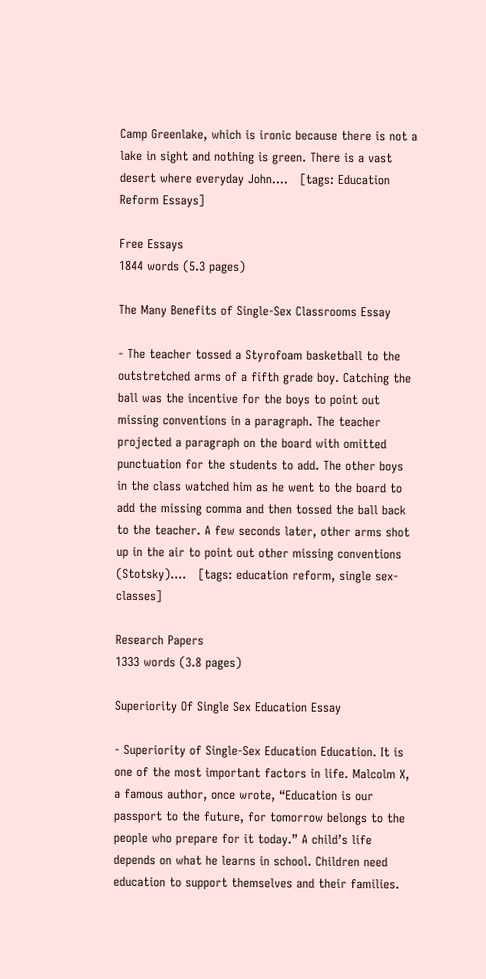Camp Greenlake, which is ironic because there is not a lake in sight and nothing is green. There is a vast desert where everyday John....   [tags: Education Reform Essays]

Free Essays
1844 words (5.3 pages)

The Many Benefits of Single-Sex Classrooms Essay

- The teacher tossed a Styrofoam basketball to the outstretched arms of a fifth grade boy. Catching the ball was the incentive for the boys to point out missing conventions in a paragraph. The teacher projected a paragraph on the board with omitted punctuation for the students to add. The other boys in the class watched him as he went to the board to add the missing comma and then tossed the ball back to the teacher. A few seconds later, other arms shot up in the air to point out other missing conventions (Stotsky)....   [tags: education reform, single sex-classes]

Research Papers
1333 words (3.8 pages)

Superiority Of Single Sex Education Essay

- Superiority of Single-Sex Education Education. It is one of the most important factors in life. Malcolm X, a famous author, once wrote, “Education is our passport to the future, for tomorrow belongs to the people who prepare for it today.” A child’s life depends on what he learns in school. Children need education to support themselves and their families.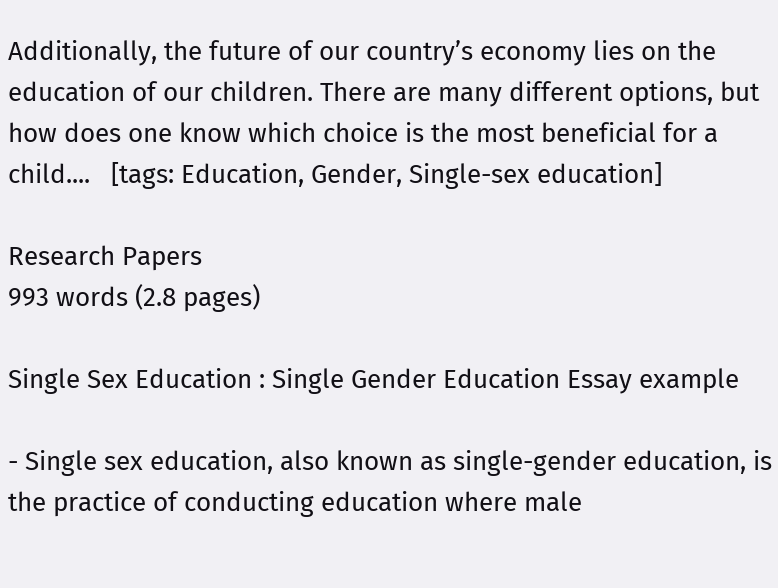Additionally, the future of our country’s economy lies on the education of our children. There are many different options, but how does one know which choice is the most beneficial for a child....   [tags: Education, Gender, Single-sex education]

Research Papers
993 words (2.8 pages)

Single Sex Education : Single Gender Education Essay example

- Single sex education, also known as single-gender education, is the practice of conducting education where male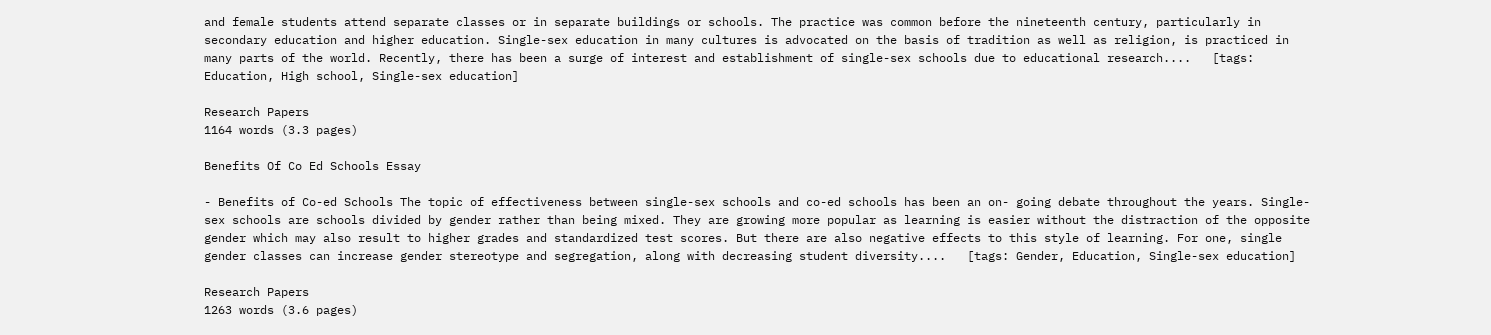and female students attend separate classes or in separate buildings or schools. The practice was common before the nineteenth century, particularly in secondary education and higher education. Single-sex education in many cultures is advocated on the basis of tradition as well as religion, is practiced in many parts of the world. Recently, there has been a surge of interest and establishment of single-sex schools due to educational research....   [tags: Education, High school, Single-sex education]

Research Papers
1164 words (3.3 pages)

Benefits Of Co Ed Schools Essay

- Benefits of Co-ed Schools The topic of effectiveness between single-sex schools and co-ed schools has been an on- going debate throughout the years. Single-sex schools are schools divided by gender rather than being mixed. They are growing more popular as learning is easier without the distraction of the opposite gender which may also result to higher grades and standardized test scores. But there are also negative effects to this style of learning. For one, single gender classes can increase gender stereotype and segregation, along with decreasing student diversity....   [tags: Gender, Education, Single-sex education]

Research Papers
1263 words (3.6 pages)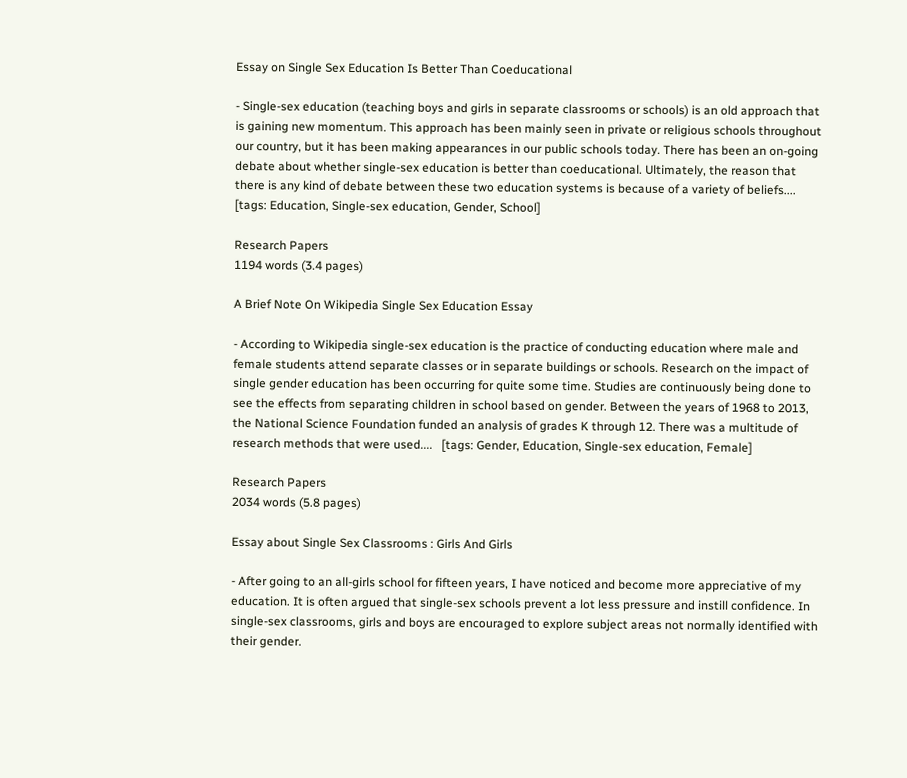Essay on Single Sex Education Is Better Than Coeducational

- Single-sex education (teaching boys and girls in separate classrooms or schools) is an old approach that is gaining new momentum. This approach has been mainly seen in private or religious schools throughout our country, but it has been making appearances in our public schools today. There has been an on-going debate about whether single-sex education is better than coeducational. Ultimately, the reason that there is any kind of debate between these two education systems is because of a variety of beliefs....   [tags: Education, Single-sex education, Gender, School]

Research Papers
1194 words (3.4 pages)

A Brief Note On Wikipedia Single Sex Education Essay

- According to Wikipedia single-sex education is the practice of conducting education where male and female students attend separate classes or in separate buildings or schools. Research on the impact of single gender education has been occurring for quite some time. Studies are continuously being done to see the effects from separating children in school based on gender. Between the years of 1968 to 2013, the National Science Foundation funded an analysis of grades K through 12. There was a multitude of research methods that were used....   [tags: Gender, Education, Single-sex education, Female]

Research Papers
2034 words (5.8 pages)

Essay about Single Sex Classrooms : Girls And Girls

- After going to an all-girls school for fifteen years, I have noticed and become more appreciative of my education. It is often argued that single-sex schools prevent a lot less pressure and instill confidence. In single-sex classrooms, girls and boys are encouraged to explore subject areas not normally identified with their gender.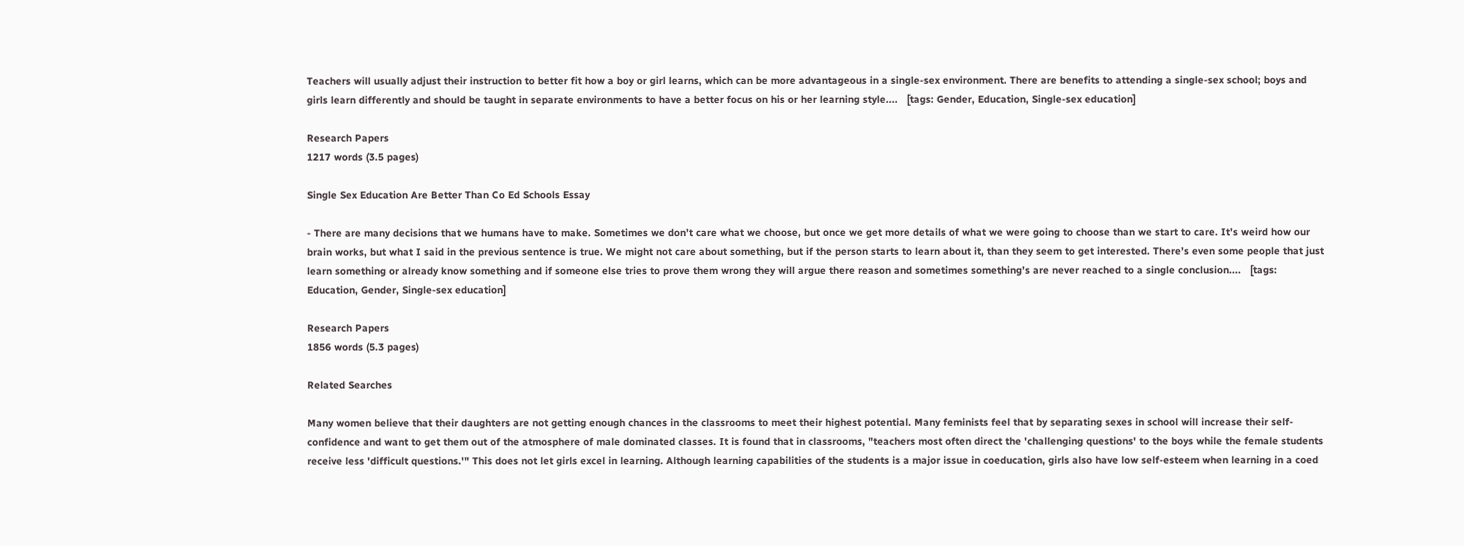Teachers will usually adjust their instruction to better fit how a boy or girl learns, which can be more advantageous in a single-sex environment. There are benefits to attending a single-sex school; boys and girls learn differently and should be taught in separate environments to have a better focus on his or her learning style....   [tags: Gender, Education, Single-sex education]

Research Papers
1217 words (3.5 pages)

Single Sex Education Are Better Than Co Ed Schools Essay

- There are many decisions that we humans have to make. Sometimes we don’t care what we choose, but once we get more details of what we were going to choose than we start to care. It’s weird how our brain works, but what I said in the previous sentence is true. We might not care about something, but if the person starts to learn about it, than they seem to get interested. There’s even some people that just learn something or already know something and if someone else tries to prove them wrong they will argue there reason and sometimes something’s are never reached to a single conclusion....   [tags: Education, Gender, Single-sex education]

Research Papers
1856 words (5.3 pages)

Related Searches

Many women believe that their daughters are not getting enough chances in the classrooms to meet their highest potential. Many feminists feel that by separating sexes in school will increase their self-confidence and want to get them out of the atmosphere of male dominated classes. It is found that in classrooms, "teachers most often direct the 'challenging questions' to the boys while the female students receive less 'difficult questions.'" This does not let girls excel in learning. Although learning capabilities of the students is a major issue in coeducation, girls also have low self-esteem when learning in a coed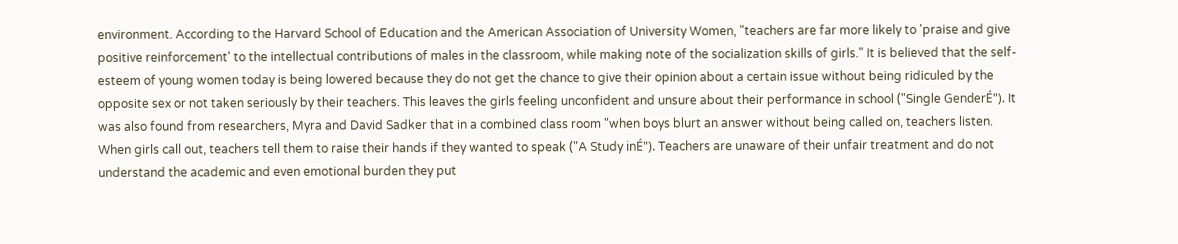environment. According to the Harvard School of Education and the American Association of University Women, "teachers are far more likely to 'praise and give positive reinforcement' to the intellectual contributions of males in the classroom, while making note of the socialization skills of girls." It is believed that the self-esteem of young women today is being lowered because they do not get the chance to give their opinion about a certain issue without being ridiculed by the opposite sex or not taken seriously by their teachers. This leaves the girls feeling unconfident and unsure about their performance in school ("Single GenderÉ"). It was also found from researchers, Myra and David Sadker that in a combined class room "when boys blurt an answer without being called on, teachers listen. When girls call out, teachers tell them to raise their hands if they wanted to speak ("A Study inÉ"). Teachers are unaware of their unfair treatment and do not understand the academic and even emotional burden they put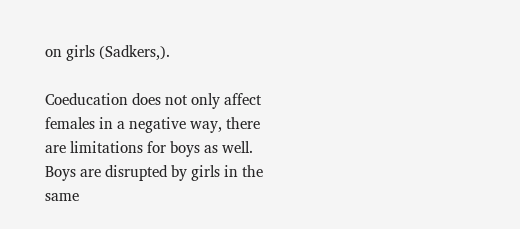on girls (Sadkers,).

Coeducation does not only affect females in a negative way, there are limitations for boys as well. Boys are disrupted by girls in the same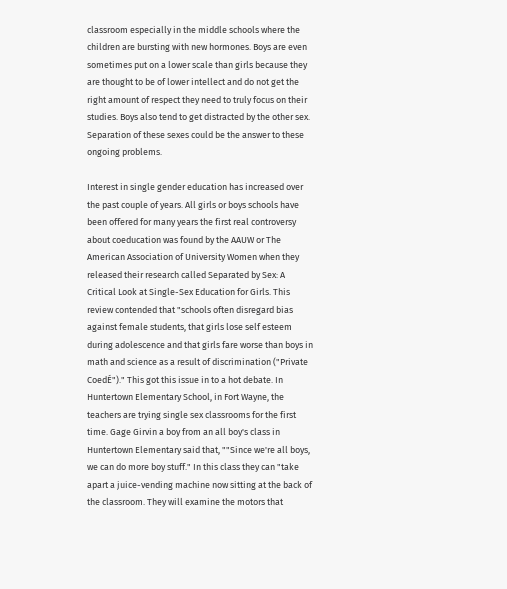classroom especially in the middle schools where the children are bursting with new hormones. Boys are even sometimes put on a lower scale than girls because they are thought to be of lower intellect and do not get the right amount of respect they need to truly focus on their studies. Boys also tend to get distracted by the other sex. Separation of these sexes could be the answer to these ongoing problems.

Interest in single gender education has increased over the past couple of years. All girls or boys schools have been offered for many years the first real controversy about coeducation was found by the AAUW or The American Association of University Women when they released their research called Separated by Sex: A Critical Look at Single-Sex Education for Girls. This review contended that "schools often disregard bias against female students, that girls lose self esteem during adolescence and that girls fare worse than boys in math and science as a result of discrimination ("Private CoedÉ")." This got this issue in to a hot debate. In Huntertown Elementary School, in Fort Wayne, the teachers are trying single sex classrooms for the first time. Gage Girvin a boy from an all boy's class in Huntertown Elementary said that, ""Since we're all boys, we can do more boy stuff." In this class they can "take apart a juice-vending machine now sitting at the back of the classroom. They will examine the motors that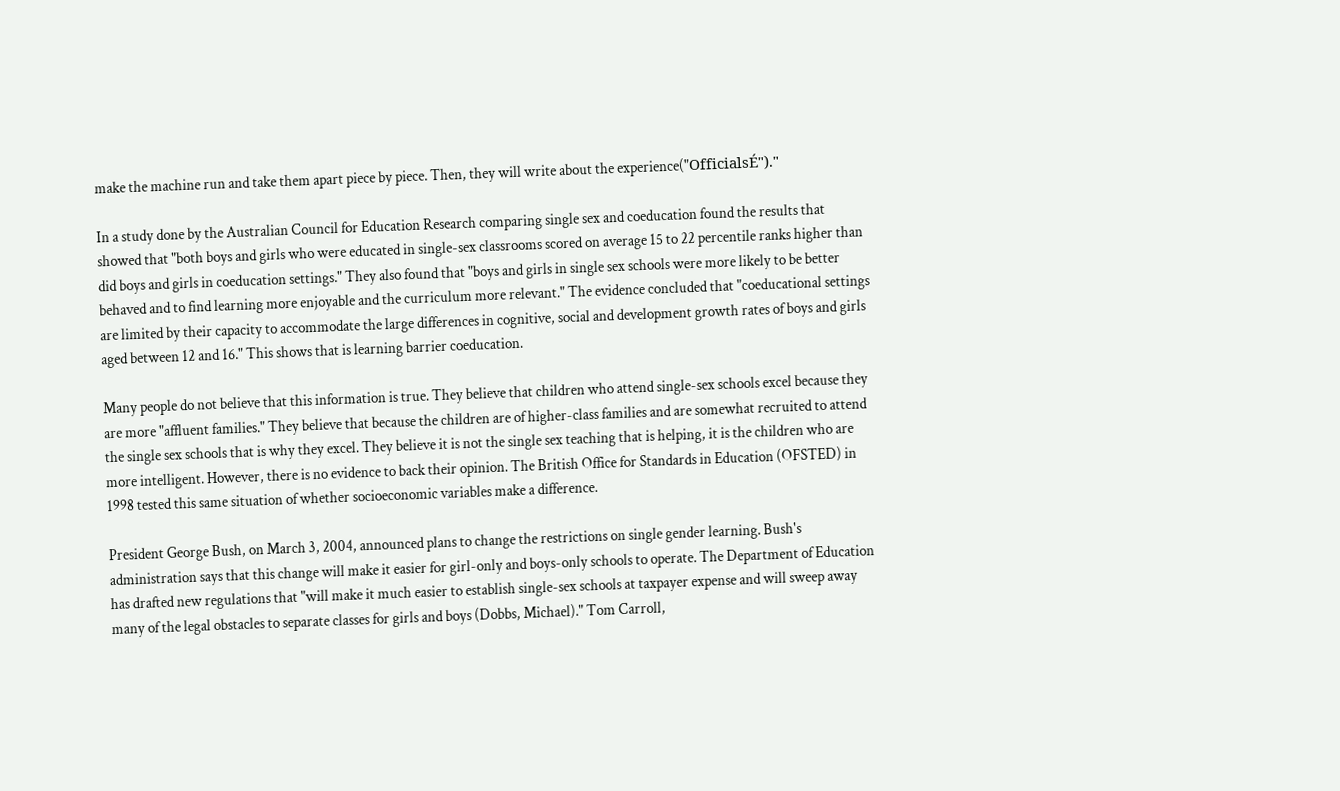make the machine run and take them apart piece by piece. Then, they will write about the experience("OfficialsÉ")."

In a study done by the Australian Council for Education Research comparing single sex and coeducation found the results that showed that "both boys and girls who were educated in single-sex classrooms scored on average 15 to 22 percentile ranks higher than did boys and girls in coeducation settings." They also found that "boys and girls in single sex schools were more likely to be better behaved and to find learning more enjoyable and the curriculum more relevant." The evidence concluded that "coeducational settings are limited by their capacity to accommodate the large differences in cognitive, social and development growth rates of boys and girls aged between 12 and 16." This shows that is learning barrier coeducation.

Many people do not believe that this information is true. They believe that children who attend single-sex schools excel because they are more "affluent families." They believe that because the children are of higher-class families and are somewhat recruited to attend the single sex schools that is why they excel. They believe it is not the single sex teaching that is helping, it is the children who are more intelligent. However, there is no evidence to back their opinion. The British Office for Standards in Education (OFSTED) in 1998 tested this same situation of whether socioeconomic variables make a difference.

President George Bush, on March 3, 2004, announced plans to change the restrictions on single gender learning. Bush's administration says that this change will make it easier for girl-only and boys-only schools to operate. The Department of Education has drafted new regulations that "will make it much easier to establish single-sex schools at taxpayer expense and will sweep away many of the legal obstacles to separate classes for girls and boys (Dobbs, Michael)." Tom Carroll,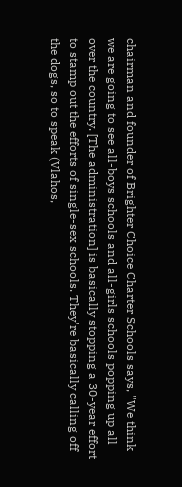chairman and founder of Brighter Choice Charter Schools says, "We think we are going to see all-boys schools and all-girls schools popping up all over the country. [The administration] is basically stopping a 30-year effort to stamp out the efforts of single-sex schools. They're basically calling off the dogs, so to speak (Vlahos,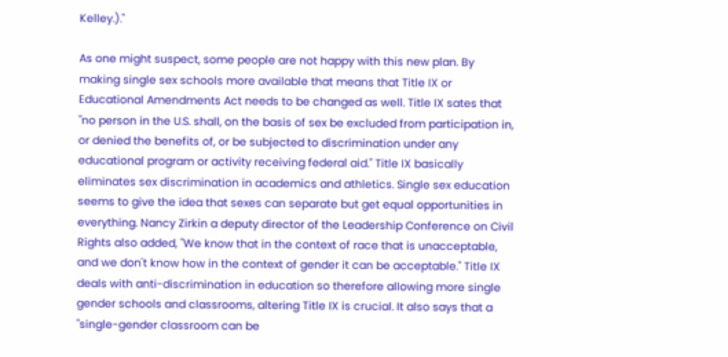Kelley.)."

As one might suspect, some people are not happy with this new plan. By making single sex schools more available that means that Title IX or Educational Amendments Act needs to be changed as well. Title IX sates that "no person in the U.S. shall, on the basis of sex be excluded from participation in, or denied the benefits of, or be subjected to discrimination under any educational program or activity receiving federal aid." Title IX basically eliminates sex discrimination in academics and athletics. Single sex education seems to give the idea that sexes can separate but get equal opportunities in everything. Nancy Zirkin a deputy director of the Leadership Conference on Civil Rights also added, "We know that in the context of race that is unacceptable, and we don't know how in the context of gender it can be acceptable." Title IX deals with anti-discrimination in education so therefore allowing more single gender schools and classrooms, altering Title IX is crucial. It also says that a "single-gender classroom can be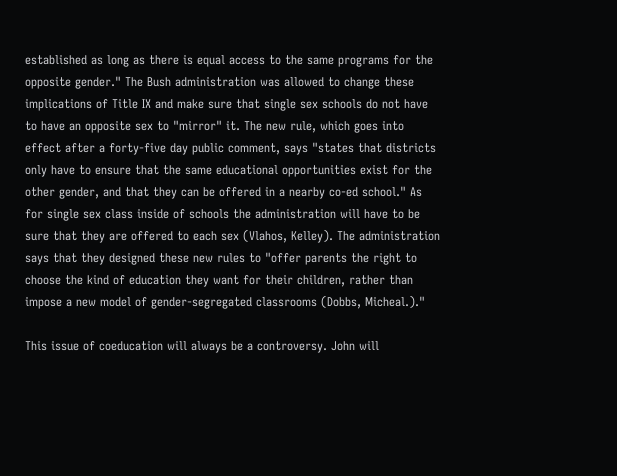established as long as there is equal access to the same programs for the opposite gender." The Bush administration was allowed to change these implications of Title IX and make sure that single sex schools do not have to have an opposite sex to "mirror" it. The new rule, which goes into effect after a forty-five day public comment, says "states that districts only have to ensure that the same educational opportunities exist for the other gender, and that they can be offered in a nearby co-ed school." As for single sex class inside of schools the administration will have to be sure that they are offered to each sex (Vlahos, Kelley). The administration says that they designed these new rules to "offer parents the right to choose the kind of education they want for their children, rather than impose a new model of gender-segregated classrooms (Dobbs, Micheal.)."

This issue of coeducation will always be a controversy. John will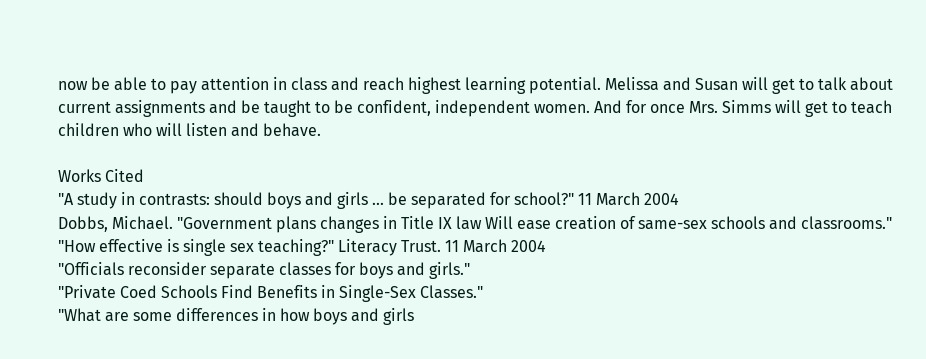now be able to pay attention in class and reach highest learning potential. Melissa and Susan will get to talk about current assignments and be taught to be confident, independent women. And for once Mrs. Simms will get to teach children who will listen and behave.

Works Cited
"A study in contrasts: should boys and girls ... be separated for school?" 11 March 2004
Dobbs, Michael. "Government plans changes in Title IX law Will ease creation of same-sex schools and classrooms."
"How effective is single sex teaching?" Literacy Trust. 11 March 2004
"Officials reconsider separate classes for boys and girls."
"Private Coed Schools Find Benefits in Single-Sex Classes."
"What are some differences in how boys and girls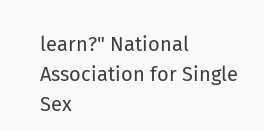learn?" National Association for Single Sex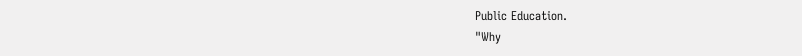Public Education.
"Why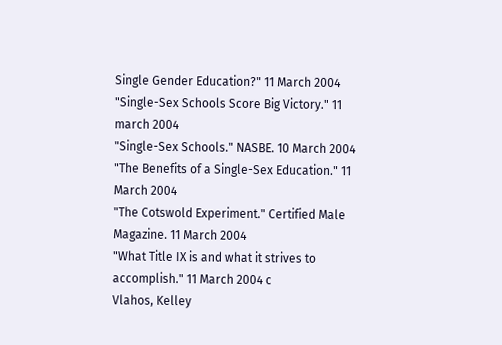Single Gender Education?" 11 March 2004
"Single-Sex Schools Score Big Victory." 11 march 2004
"Single-Sex Schools." NASBE. 10 March 2004
"The Benefits of a Single-Sex Education." 11 March 2004
"The Cotswold Experiment." Certified Male Magazine. 11 March 2004
"What Title IX is and what it strives to accomplish." 11 March 2004 c
Vlahos, Kelley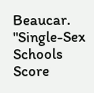Beaucar. "Single-Sex Schools Score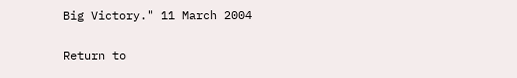Big Victory." 11 March 2004

Return to